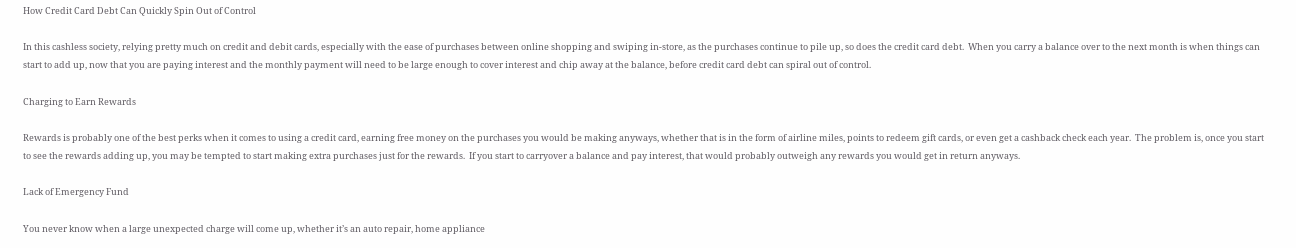How Credit Card Debt Can Quickly Spin Out of Control

In this cashless society, relying pretty much on credit and debit cards, especially with the ease of purchases between online shopping and swiping in-store, as the purchases continue to pile up, so does the credit card debt.  When you carry a balance over to the next month is when things can start to add up, now that you are paying interest and the monthly payment will need to be large enough to cover interest and chip away at the balance, before credit card debt can spiral out of control.

Charging to Earn Rewards

Rewards is probably one of the best perks when it comes to using a credit card, earning free money on the purchases you would be making anyways, whether that is in the form of airline miles, points to redeem gift cards, or even get a cashback check each year.  The problem is, once you start to see the rewards adding up, you may be tempted to start making extra purchases just for the rewards.  If you start to carryover a balance and pay interest, that would probably outweigh any rewards you would get in return anyways.

Lack of Emergency Fund

You never know when a large unexpected charge will come up, whether it’s an auto repair, home appliance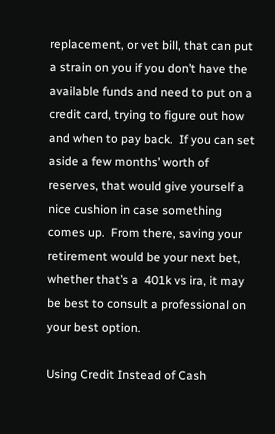replacement, or vet bill, that can put a strain on you if you don’t have the available funds and need to put on a credit card, trying to figure out how and when to pay back.  If you can set aside a few months’ worth of reserves, that would give yourself a nice cushion in case something comes up.  From there, saving your retirement would be your next bet, whether that’s a  401k vs ira, it may be best to consult a professional on your best option.

Using Credit Instead of Cash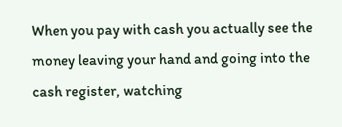When you pay with cash you actually see the money leaving your hand and going into the cash register, watching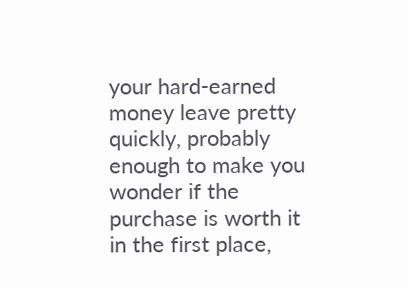your hard-earned money leave pretty quickly, probably enough to make you wonder if the purchase is worth it in the first place,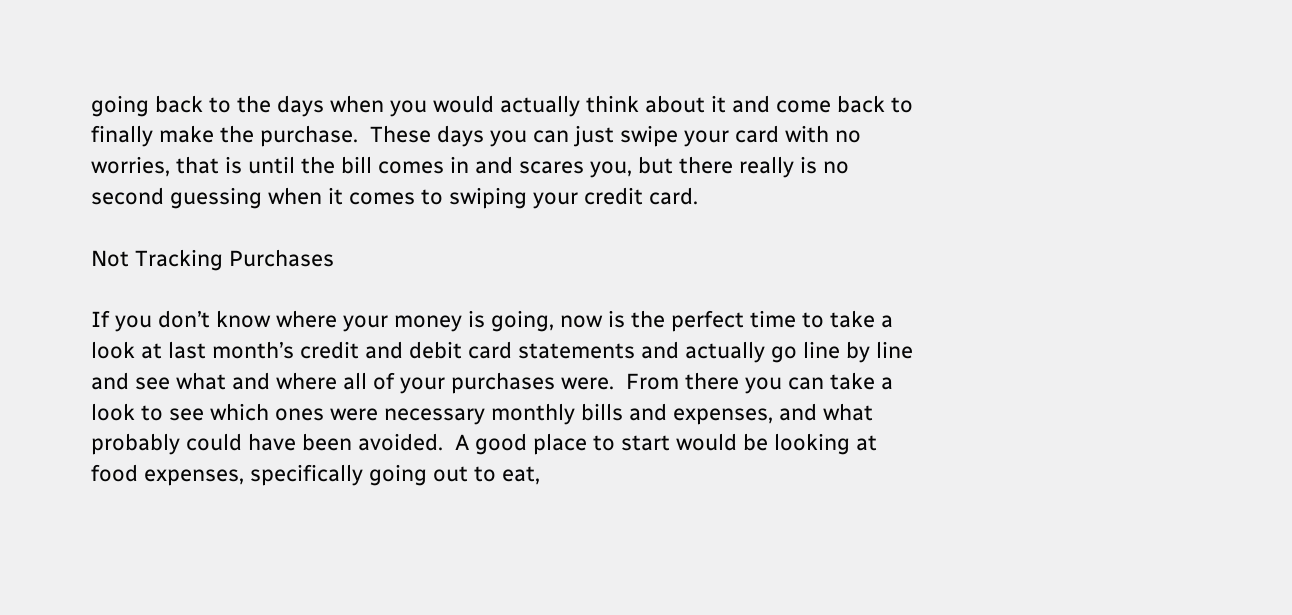going back to the days when you would actually think about it and come back to finally make the purchase.  These days you can just swipe your card with no worries, that is until the bill comes in and scares you, but there really is no second guessing when it comes to swiping your credit card.

Not Tracking Purchases

If you don’t know where your money is going, now is the perfect time to take a look at last month’s credit and debit card statements and actually go line by line and see what and where all of your purchases were.  From there you can take a look to see which ones were necessary monthly bills and expenses, and what probably could have been avoided.  A good place to start would be looking at food expenses, specifically going out to eat,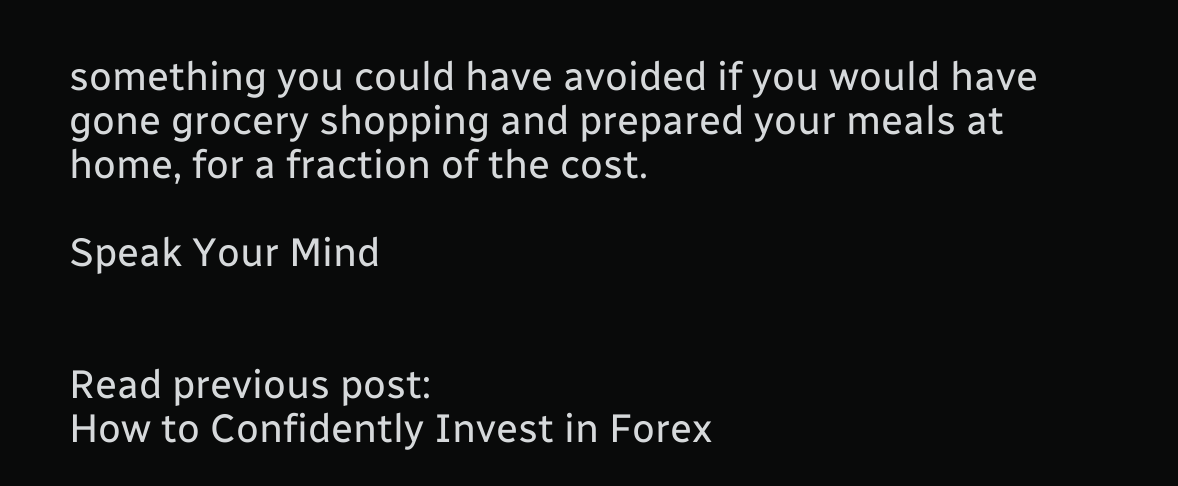something you could have avoided if you would have gone grocery shopping and prepared your meals at home, for a fraction of the cost.

Speak Your Mind


Read previous post:
How to Confidently Invest in Forex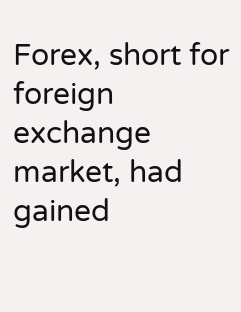Forex, short for foreign exchange market, had gained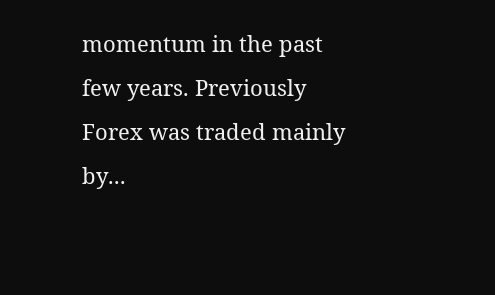momentum in the past few years. Previously Forex was traded mainly by...